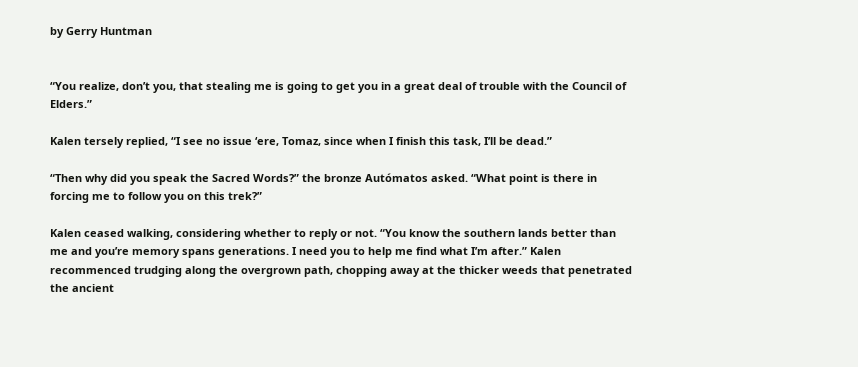by Gerry Huntman


“You realize, don’t you, that stealing me is going to get you in a great deal of trouble with the Council of Elders.”

Kalen tersely replied, “I see no issue ‘ere, Tomaz, since when I finish this task, I’ll be dead.”

“Then why did you speak the Sacred Words?” the bronze Autómatos asked. “What point is there in forcing me to follow you on this trek?”

Kalen ceased walking, considering whether to reply or not. “You know the southern lands better than me and you’re memory spans generations. I need you to help me find what I’m after.” Kalen recommenced trudging along the overgrown path, chopping away at the thicker weeds that penetrated the ancient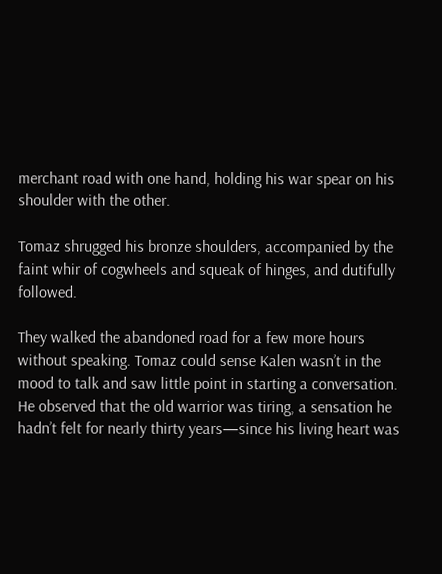merchant road with one hand, holding his war spear on his shoulder with the other.

Tomaz shrugged his bronze shoulders, accompanied by the faint whir of cogwheels and squeak of hinges, and dutifully followed.

They walked the abandoned road for a few more hours without speaking. Tomaz could sense Kalen wasn’t in the mood to talk and saw little point in starting a conversation. He observed that the old warrior was tiring, a sensation he hadn’t felt for nearly thirty years—since his living heart was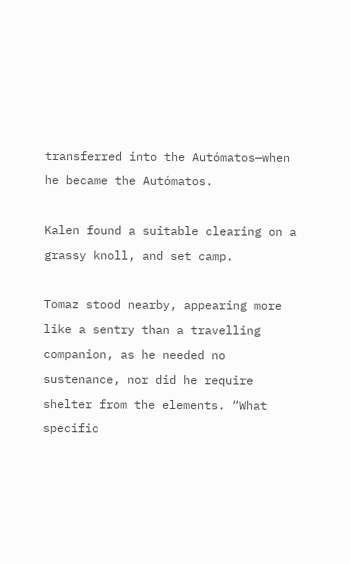transferred into the Autómatos—when he became the Autómatos.

Kalen found a suitable clearing on a grassy knoll, and set camp.

Tomaz stood nearby, appearing more like a sentry than a travelling companion, as he needed no sustenance, nor did he require shelter from the elements. “What specific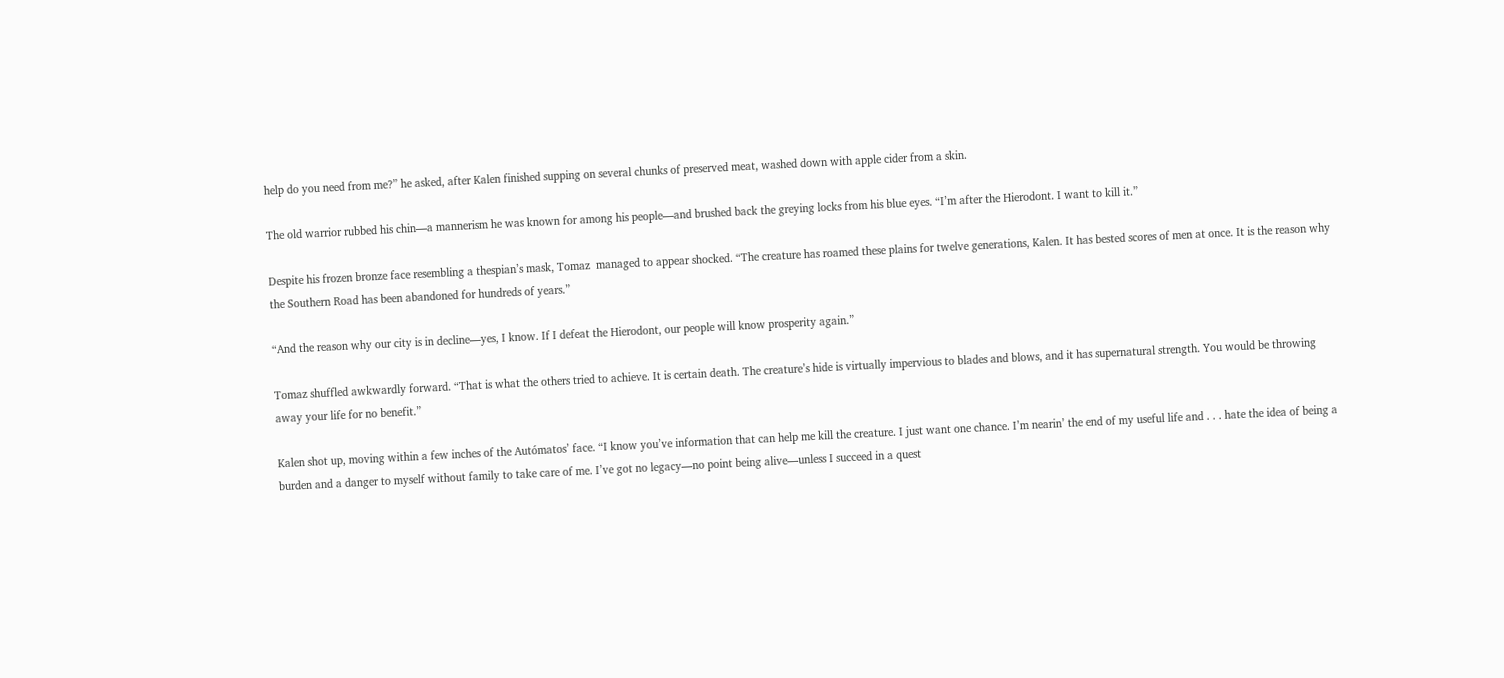help do you need from me?” he asked, after Kalen finished supping on several chunks of preserved meat, washed down with apple cider from a skin.

The old warrior rubbed his chin—a mannerism he was known for among his people—and brushed back the greying locks from his blue eyes. “I’m after the Hierodont. I want to kill it.”

Despite his frozen bronze face resembling a thespian’s mask, Tomaz  managed to appear shocked. “The creature has roamed these plains for twelve generations, Kalen. It has bested scores of men at once. It is the reason why the Southern Road has been abandoned for hundreds of years.”

“And the reason why our city is in decline—yes, I know. If I defeat the Hierodont, our people will know prosperity again.”

Tomaz shuffled awkwardly forward. “That is what the others tried to achieve. It is certain death. The creature’s hide is virtually impervious to blades and blows, and it has supernatural strength. You would be throwing away your life for no benefit.”

Kalen shot up, moving within a few inches of the Autómatos’ face. “I know you’ve information that can help me kill the creature. I just want one chance. I’m nearin’ the end of my useful life and . . . hate the idea of being a burden and a danger to myself without family to take care of me. I’ve got no legacy—no point being alive—unless I succeed in a quest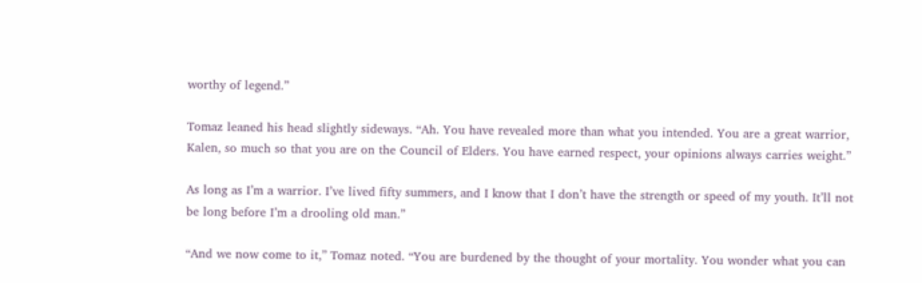worthy of legend.”

Tomaz leaned his head slightly sideways. “Ah. You have revealed more than what you intended. You are a great warrior, Kalen, so much so that you are on the Council of Elders. You have earned respect, your opinions always carries weight.”

As long as I’m a warrior. I’ve lived fifty summers, and I know that I don’t have the strength or speed of my youth. It’ll not be long before I’m a drooling old man.”

“And we now come to it,” Tomaz noted. “You are burdened by the thought of your mortality. You wonder what you can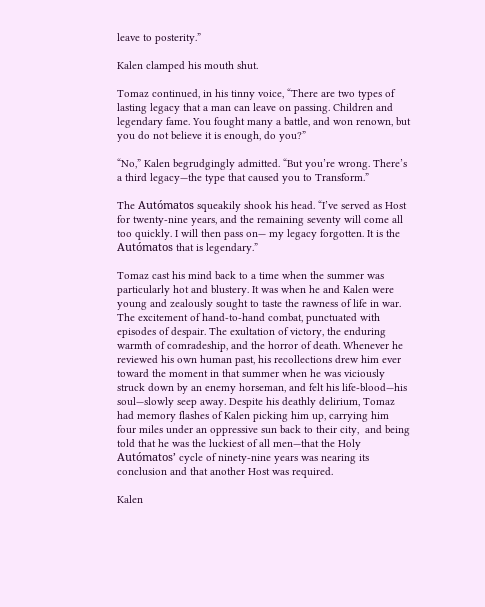leave to posterity.”

Kalen clamped his mouth shut.

Tomaz continued, in his tinny voice, “There are two types of lasting legacy that a man can leave on passing. Children and legendary fame. You fought many a battle, and won renown, but you do not believe it is enough, do you?”

“No,” Kalen begrudgingly admitted. “But you’re wrong. There’s a third legacy—the type that caused you to Transform.”

The Autómatos squeakily shook his head. “I’ve served as Host for twenty-nine years, and the remaining seventy will come all too quickly. I will then pass on— my legacy forgotten. It is the Autómatos that is legendary.”

Tomaz cast his mind back to a time when the summer was particularly hot and blustery. It was when he and Kalen were young and zealously sought to taste the rawness of life in war. The excitement of hand-to-hand combat, punctuated with episodes of despair. The exultation of victory, the enduring warmth of comradeship, and the horror of death. Whenever he reviewed his own human past, his recollections drew him ever toward the moment in that summer when he was viciously struck down by an enemy horseman, and felt his life-blood—his soul—slowly seep away. Despite his deathly delirium, Tomaz had memory flashes of Kalen picking him up, carrying him four miles under an oppressive sun back to their city,  and being told that he was the luckiest of all men—that the Holy Autómatos’ cycle of ninety-nine years was nearing its conclusion and that another Host was required.

Kalen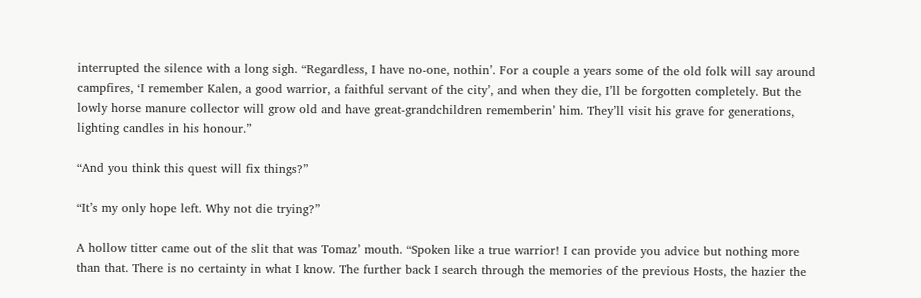interrupted the silence with a long sigh. “Regardless, I have no-one, nothin’. For a couple a years some of the old folk will say around campfires, ‘I remember Kalen, a good warrior, a faithful servant of the city’, and when they die, I’ll be forgotten completely. But the lowly horse manure collector will grow old and have great-grandchildren rememberin’ him. They’ll visit his grave for generations, lighting candles in his honour.”

“And you think this quest will fix things?”

“It’s my only hope left. Why not die trying?”

A hollow titter came out of the slit that was Tomaz’ mouth. “Spoken like a true warrior! I can provide you advice but nothing more than that. There is no certainty in what I know. The further back I search through the memories of the previous Hosts, the hazier the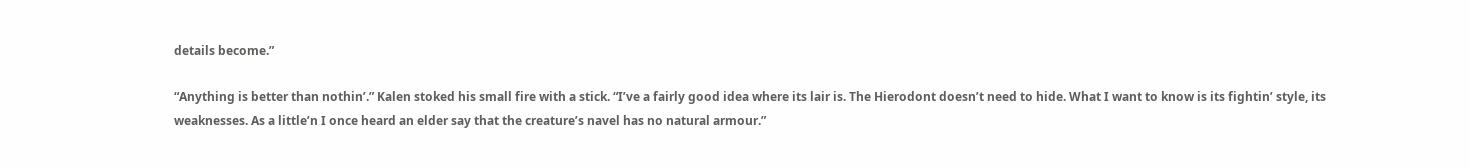details become.”

“Anything is better than nothin’.” Kalen stoked his small fire with a stick. “I’ve a fairly good idea where its lair is. The Hierodont doesn’t need to hide. What I want to know is its fightin’ style, its weaknesses. As a little’n I once heard an elder say that the creature’s navel has no natural armour.”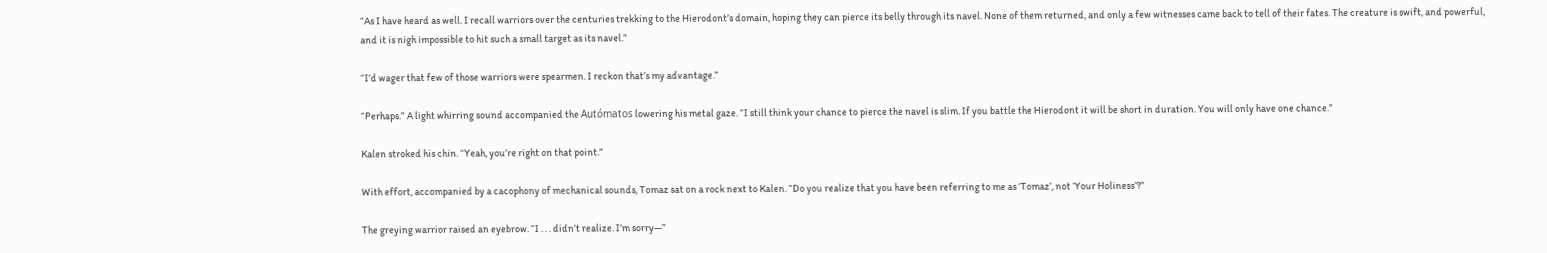“As I have heard as well. I recall warriors over the centuries trekking to the Hierodont’s domain, hoping they can pierce its belly through its navel. None of them returned, and only a few witnesses came back to tell of their fates. The creature is swift, and powerful, and it is nigh impossible to hit such a small target as its navel.”

“I’d wager that few of those warriors were spearmen. I reckon that’s my advantage.”

“Perhaps.” A light whirring sound accompanied the Autómatos lowering his metal gaze. “I still think your chance to pierce the navel is slim. If you battle the Hierodont it will be short in duration. You will only have one chance.”

Kalen stroked his chin. “Yeah, you’re right on that point.”

With effort, accompanied by a cacophony of mechanical sounds, Tomaz sat on a rock next to Kalen. “Do you realize that you have been referring to me as ‘Tomaz’, not ‘Your Holiness’?”

The greying warrior raised an eyebrow. “I . . . didn’t realize. I’m sorry—”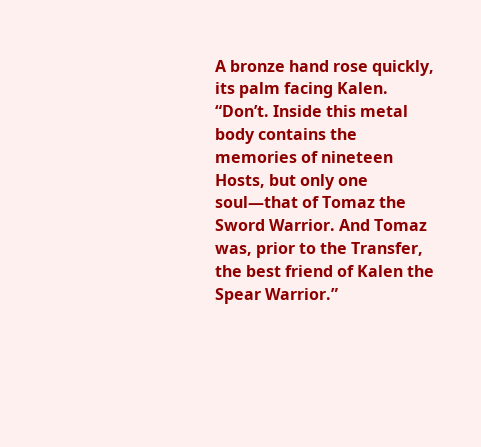A bronze hand rose quickly, its palm facing Kalen. “Don’t. Inside this metal body contains the memories of nineteen Hosts, but only one soul—that of Tomaz the Sword Warrior. And Tomaz was, prior to the Transfer, the best friend of Kalen the Spear Warrior.”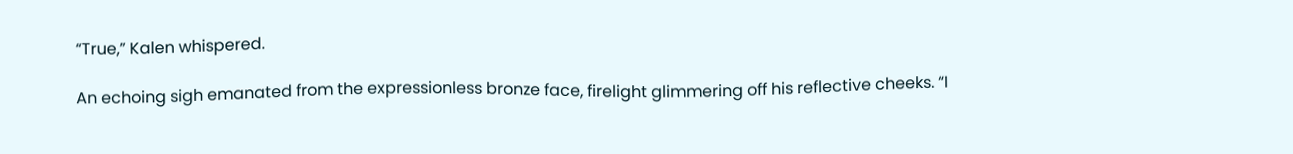“True,” Kalen whispered.

An echoing sigh emanated from the expressionless bronze face, firelight glimmering off his reflective cheeks. “I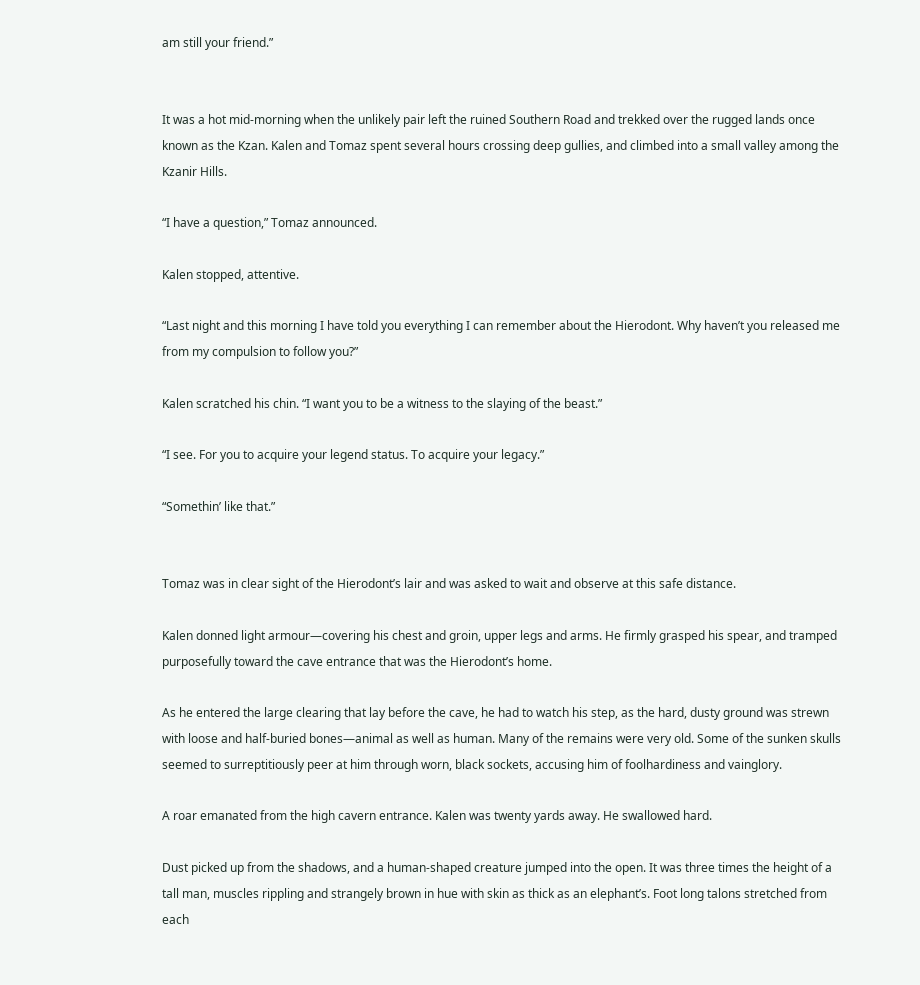am still your friend.”


It was a hot mid-morning when the unlikely pair left the ruined Southern Road and trekked over the rugged lands once known as the Kzan. Kalen and Tomaz spent several hours crossing deep gullies, and climbed into a small valley among the Kzanir Hills.

“I have a question,” Tomaz announced.

Kalen stopped, attentive.

“Last night and this morning I have told you everything I can remember about the Hierodont. Why haven’t you released me from my compulsion to follow you?”

Kalen scratched his chin. “I want you to be a witness to the slaying of the beast.”

“I see. For you to acquire your legend status. To acquire your legacy.”

“Somethin’ like that.”


Tomaz was in clear sight of the Hierodont’s lair and was asked to wait and observe at this safe distance.

Kalen donned light armour—covering his chest and groin, upper legs and arms. He firmly grasped his spear, and tramped purposefully toward the cave entrance that was the Hierodont’s home.

As he entered the large clearing that lay before the cave, he had to watch his step, as the hard, dusty ground was strewn with loose and half-buried bones—animal as well as human. Many of the remains were very old. Some of the sunken skulls seemed to surreptitiously peer at him through worn, black sockets, accusing him of foolhardiness and vainglory.

A roar emanated from the high cavern entrance. Kalen was twenty yards away. He swallowed hard.

Dust picked up from the shadows, and a human-shaped creature jumped into the open. It was three times the height of a tall man, muscles rippling and strangely brown in hue with skin as thick as an elephant’s. Foot long talons stretched from each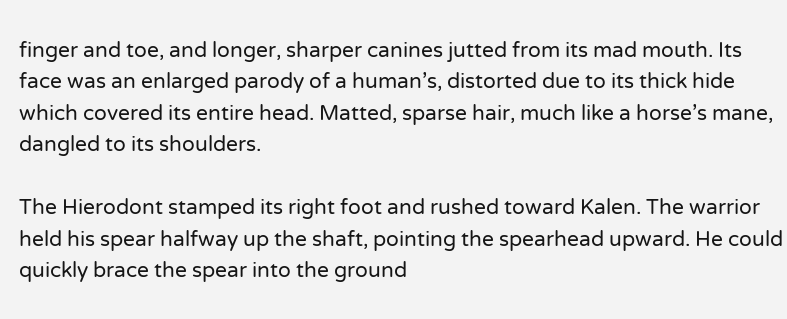finger and toe, and longer, sharper canines jutted from its mad mouth. Its face was an enlarged parody of a human’s, distorted due to its thick hide which covered its entire head. Matted, sparse hair, much like a horse’s mane, dangled to its shoulders.

The Hierodont stamped its right foot and rushed toward Kalen. The warrior held his spear halfway up the shaft, pointing the spearhead upward. He could quickly brace the spear into the ground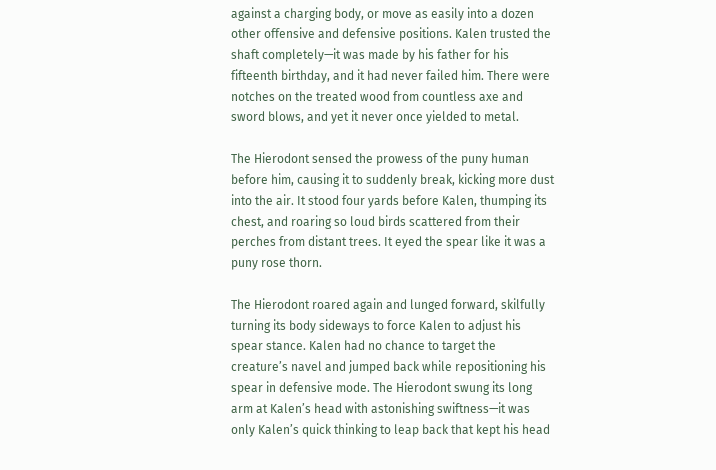against a charging body, or move as easily into a dozen other offensive and defensive positions. Kalen trusted the shaft completely—it was made by his father for his fifteenth birthday, and it had never failed him. There were notches on the treated wood from countless axe and sword blows, and yet it never once yielded to metal.

The Hierodont sensed the prowess of the puny human before him, causing it to suddenly break, kicking more dust into the air. It stood four yards before Kalen, thumping its chest, and roaring so loud birds scattered from their perches from distant trees. It eyed the spear like it was a puny rose thorn.

The Hierodont roared again and lunged forward, skilfully turning its body sideways to force Kalen to adjust his spear stance. Kalen had no chance to target the creature’s navel and jumped back while repositioning his spear in defensive mode. The Hierodont swung its long arm at Kalen’s head with astonishing swiftness—it was only Kalen’s quick thinking to leap back that kept his head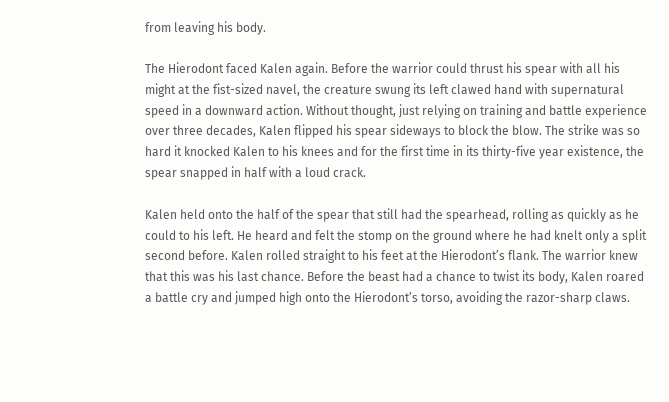from leaving his body.

The Hierodont faced Kalen again. Before the warrior could thrust his spear with all his might at the fist-sized navel, the creature swung its left clawed hand with supernatural speed in a downward action. Without thought, just relying on training and battle experience over three decades, Kalen flipped his spear sideways to block the blow. The strike was so hard it knocked Kalen to his knees and for the first time in its thirty-five year existence, the spear snapped in half with a loud crack.

Kalen held onto the half of the spear that still had the spearhead, rolling as quickly as he could to his left. He heard and felt the stomp on the ground where he had knelt only a split second before. Kalen rolled straight to his feet at the Hierodont’s flank. The warrior knew that this was his last chance. Before the beast had a chance to twist its body, Kalen roared a battle cry and jumped high onto the Hierodont’s torso, avoiding the razor-sharp claws.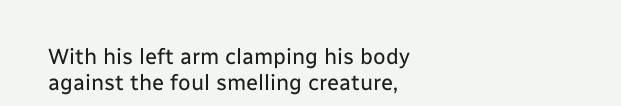With his left arm clamping his body against the foul smelling creature,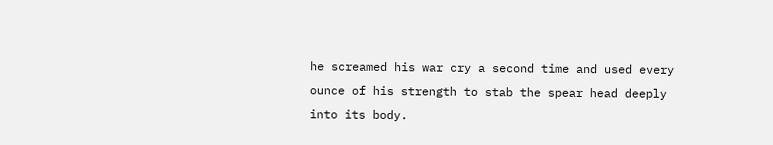he screamed his war cry a second time and used every ounce of his strength to stab the spear head deeply into its body.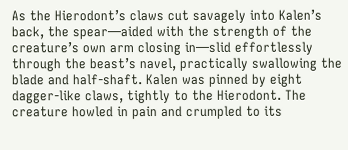As the Hierodont’s claws cut savagely into Kalen’s back, the spear—aided with the strength of the creature’s own arm closing in—slid effortlessly through the beast’s navel, practically swallowing the blade and half-shaft. Kalen was pinned by eight dagger-like claws, tightly to the Hierodont. The creature howled in pain and crumpled to its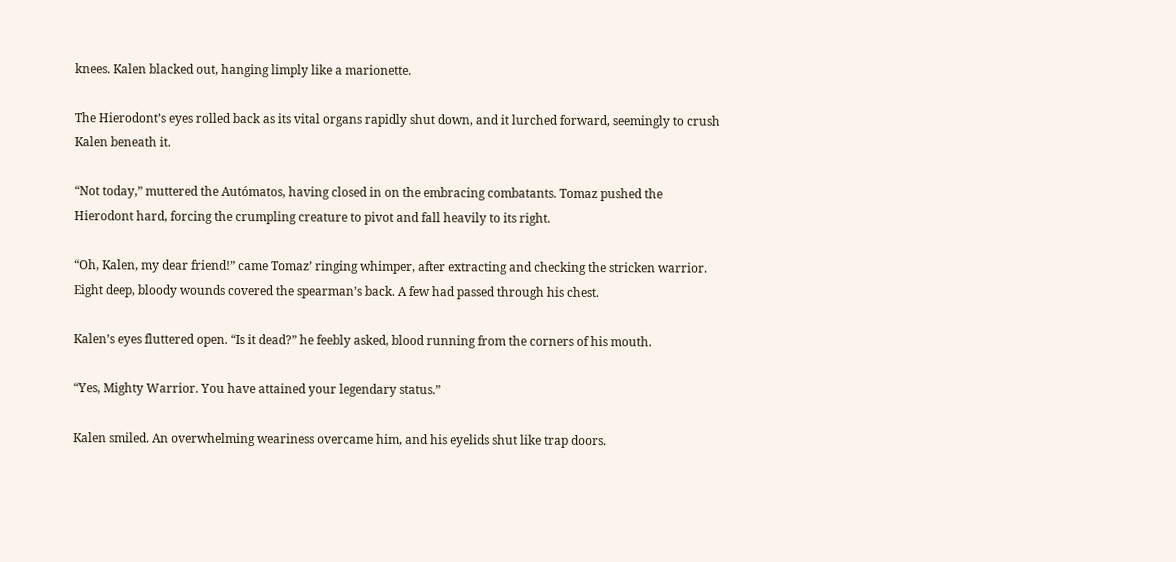knees. Kalen blacked out, hanging limply like a marionette.

The Hierodont’s eyes rolled back as its vital organs rapidly shut down, and it lurched forward, seemingly to crush Kalen beneath it.

“Not today,” muttered the Autómatos, having closed in on the embracing combatants. Tomaz pushed the Hierodont hard, forcing the crumpling creature to pivot and fall heavily to its right.

“Oh, Kalen, my dear friend!” came Tomaz’ ringing whimper, after extracting and checking the stricken warrior. Eight deep, bloody wounds covered the spearman’s back. A few had passed through his chest.

Kalen’s eyes fluttered open. “Is it dead?” he feebly asked, blood running from the corners of his mouth.

“Yes, Mighty Warrior. You have attained your legendary status.”

Kalen smiled. An overwhelming weariness overcame him, and his eyelids shut like trap doors.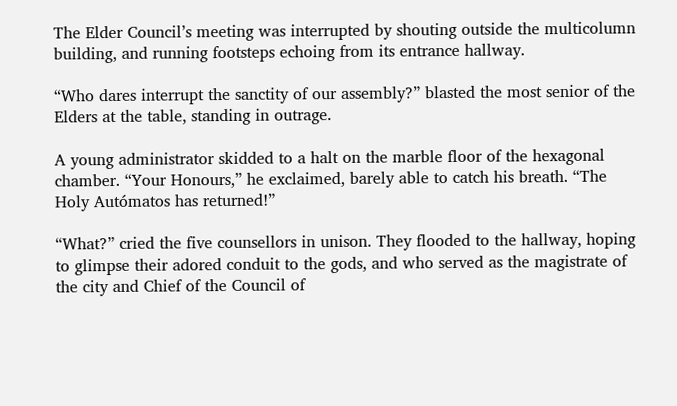The Elder Council’s meeting was interrupted by shouting outside the multicolumn building, and running footsteps echoing from its entrance hallway.

“Who dares interrupt the sanctity of our assembly?” blasted the most senior of the Elders at the table, standing in outrage.

A young administrator skidded to a halt on the marble floor of the hexagonal chamber. “Your Honours,” he exclaimed, barely able to catch his breath. “The Holy Autómatos has returned!”

“What?” cried the five counsellors in unison. They flooded to the hallway, hoping to glimpse their adored conduit to the gods, and who served as the magistrate of the city and Chief of the Council of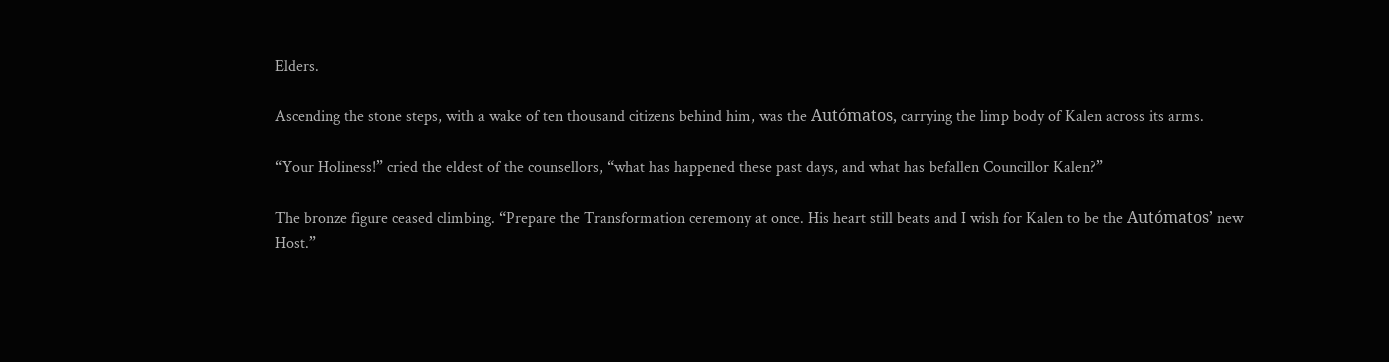Elders.

Ascending the stone steps, with a wake of ten thousand citizens behind him, was the Autómatos, carrying the limp body of Kalen across its arms.

“Your Holiness!” cried the eldest of the counsellors, “what has happened these past days, and what has befallen Councillor Kalen?”

The bronze figure ceased climbing. “Prepare the Transformation ceremony at once. His heart still beats and I wish for Kalen to be the Autómatos’ new Host.”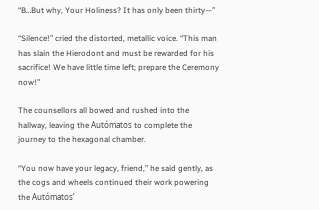“B…But why, Your Holiness? It has only been thirty—”

“Silence!” cried the distorted, metallic voice. “This man has slain the Hierodont and must be rewarded for his sacrifice! We have little time left; prepare the Ceremony now!”

The counsellors all bowed and rushed into the hallway, leaving the Autómatos to complete the journey to the hexagonal chamber.

“You now have your legacy, friend,” he said gently, as the cogs and wheels continued their work powering the Autómatos’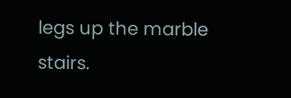legs up the marble stairs.